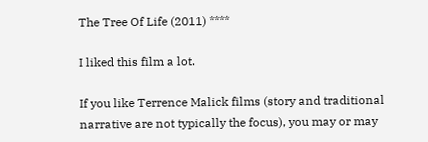The Tree Of Life (2011) ****

I liked this film a lot.

If you like Terrence Malick films (story and traditional narrative are not typically the focus), you may or may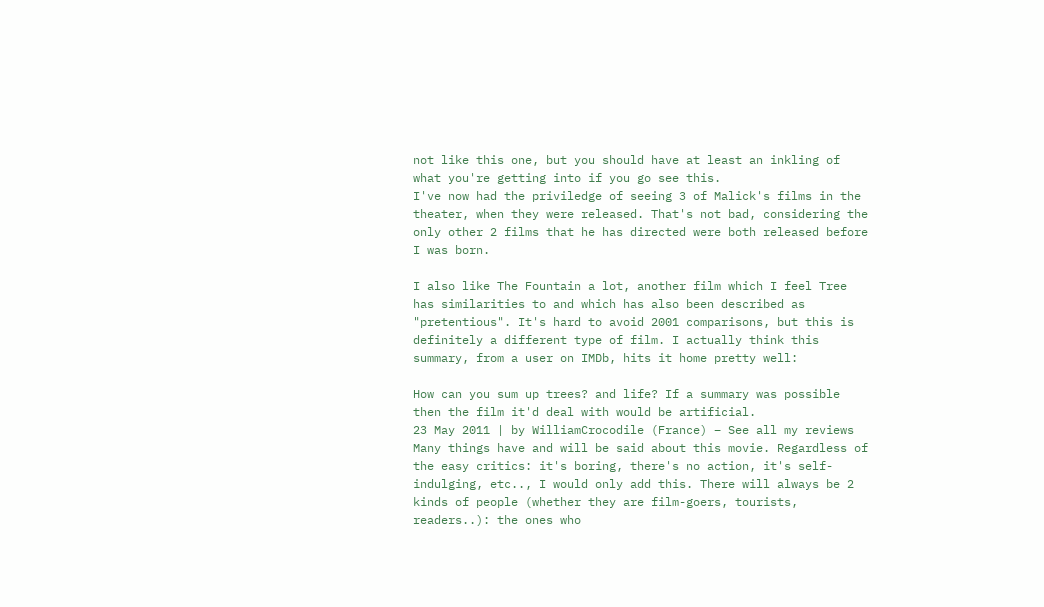not like this one, but you should have at least an inkling of what you're getting into if you go see this.
I've now had the priviledge of seeing 3 of Malick's films in the theater, when they were released. That's not bad, considering the only other 2 films that he has directed were both released before I was born.

I also like The Fountain a lot, another film which I feel Tree has similarities to and which has also been described as "pretentious". It's hard to avoid 2001 comparisons, but this is definitely a different type of film. I actually think this summary, from a user on IMDb, hits it home pretty well:

How can you sum up trees? and life? If a summary was possible then the film it'd deal with would be artificial.
23 May 2011 | by WilliamCrocodile (France) – See all my reviews
Many things have and will be said about this movie. Regardless of the easy critics: it's boring, there's no action, it's self-indulging, etc.., I would only add this. There will always be 2 kinds of people (whether they are film-goers, tourists, readers..): the ones who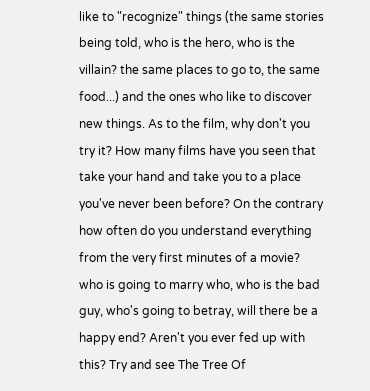like to "recognize" things (the same stories being told, who is the hero, who is the villain? the same places to go to, the same food...) and the ones who like to discover new things. As to the film, why don't you try it? How many films have you seen that take your hand and take you to a place you've never been before? On the contrary how often do you understand everything from the very first minutes of a movie? who is going to marry who, who is the bad guy, who's going to betray, will there be a happy end? Aren't you ever fed up with this? Try and see The Tree Of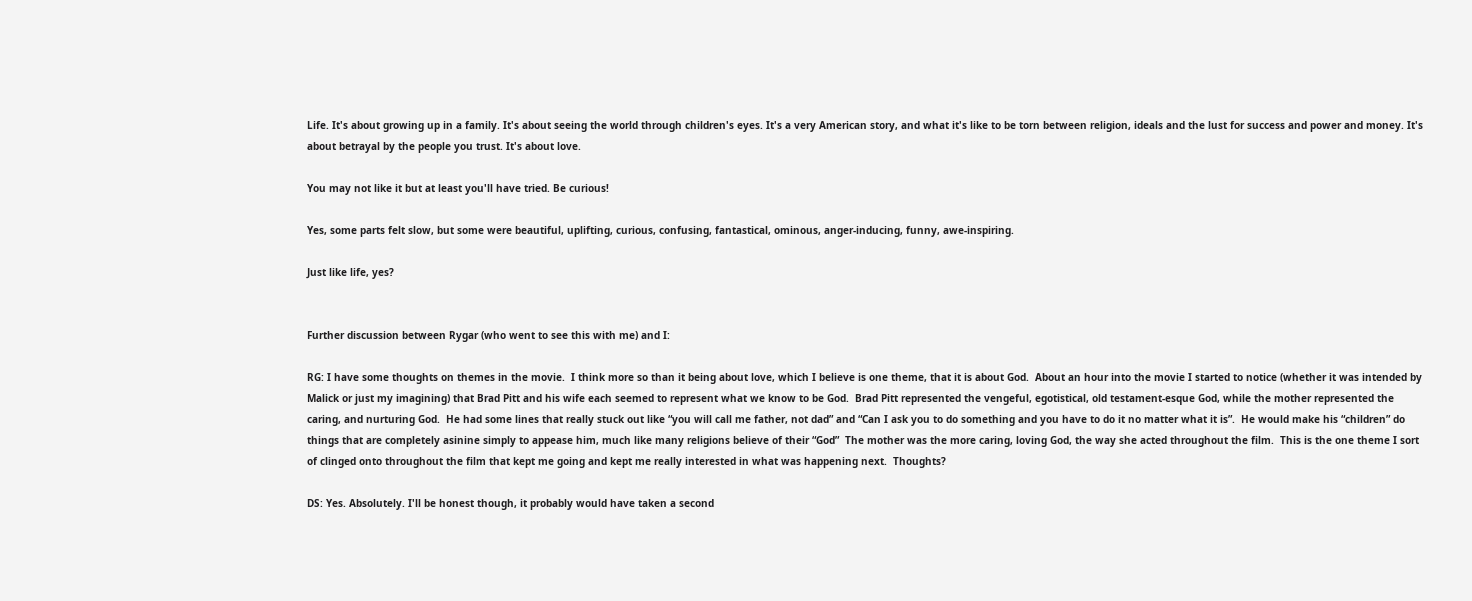Life. It's about growing up in a family. It's about seeing the world through children's eyes. It's a very American story, and what it's like to be torn between religion, ideals and the lust for success and power and money. It's about betrayal by the people you trust. It's about love.

You may not like it but at least you'll have tried. Be curious!

Yes, some parts felt slow, but some were beautiful, uplifting, curious, confusing, fantastical, ominous, anger-inducing, funny, awe-inspiring.

Just like life, yes?


Further discussion between Rygar (who went to see this with me) and I:

RG: I have some thoughts on themes in the movie.  I think more so than it being about love, which I believe is one theme, that it is about God.  About an hour into the movie I started to notice (whether it was intended by Malick or just my imagining) that Brad Pitt and his wife each seemed to represent what we know to be God.  Brad Pitt represented the vengeful, egotistical, old testament-esque God, while the mother represented the caring, and nurturing God.  He had some lines that really stuck out like “you will call me father, not dad” and “Can I ask you to do something and you have to do it no matter what it is”.  He would make his “children” do things that are completely asinine simply to appease him, much like many religions believe of their “God”  The mother was the more caring, loving God, the way she acted throughout the film.  This is the one theme I sort of clinged onto throughout the film that kept me going and kept me really interested in what was happening next.  Thoughts?

DS: Yes. Absolutely. I'll be honest though, it probably would have taken a second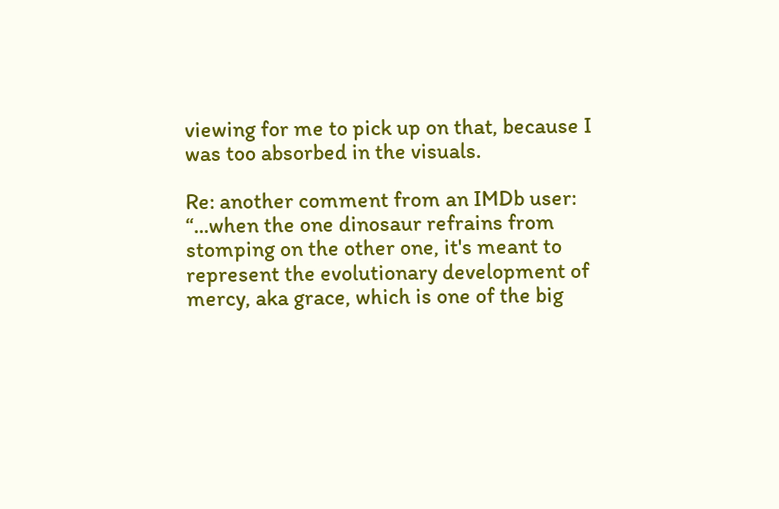viewing for me to pick up on that, because I was too absorbed in the visuals.

Re: another comment from an IMDb user: “...when the one dinosaur refrains from stomping on the other one, it's meant to represent the evolutionary development of mercy, aka grace, which is one of the big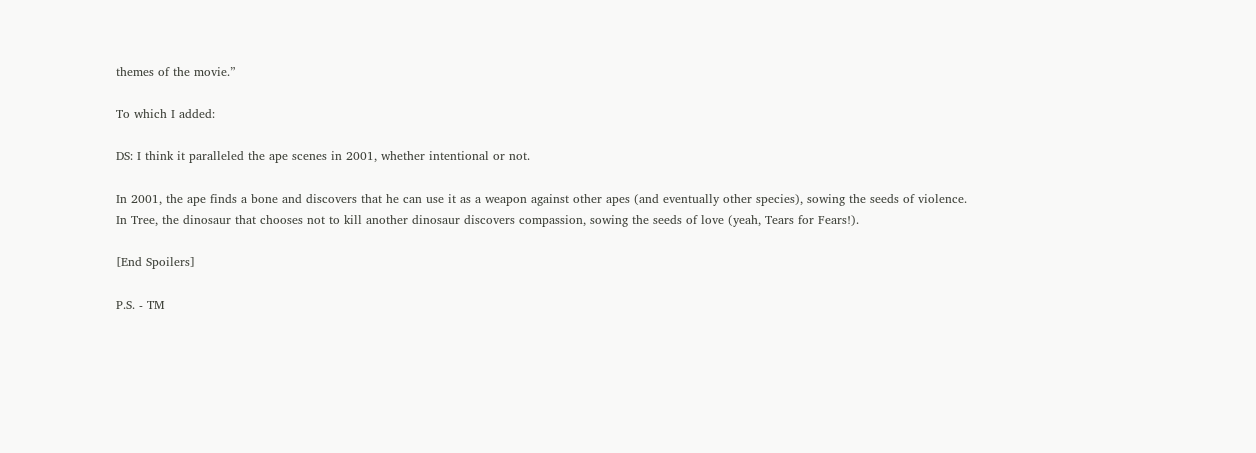themes of the movie.”

To which I added:

DS: I think it paralleled the ape scenes in 2001, whether intentional or not.

In 2001, the ape finds a bone and discovers that he can use it as a weapon against other apes (and eventually other species), sowing the seeds of violence.
In Tree, the dinosaur that chooses not to kill another dinosaur discovers compassion, sowing the seeds of love (yeah, Tears for Fears!).

[End Spoilers]

P.S. - TM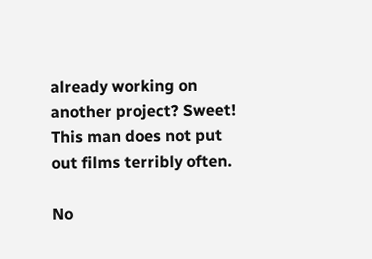already working on another project? Sweet! This man does not put out films terribly often.

No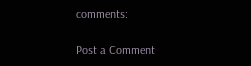comments:

Post a Comment